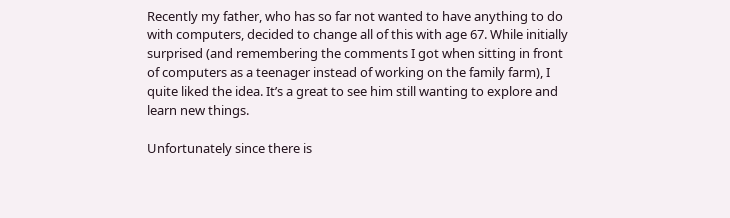Recently my father, who has so far not wanted to have anything to do with computers, decided to change all of this with age 67. While initially surprised (and remembering the comments I got when sitting in front of computers as a teenager instead of working on the family farm), I quite liked the idea. It’s a great to see him still wanting to explore and learn new things.

Unfortunately since there is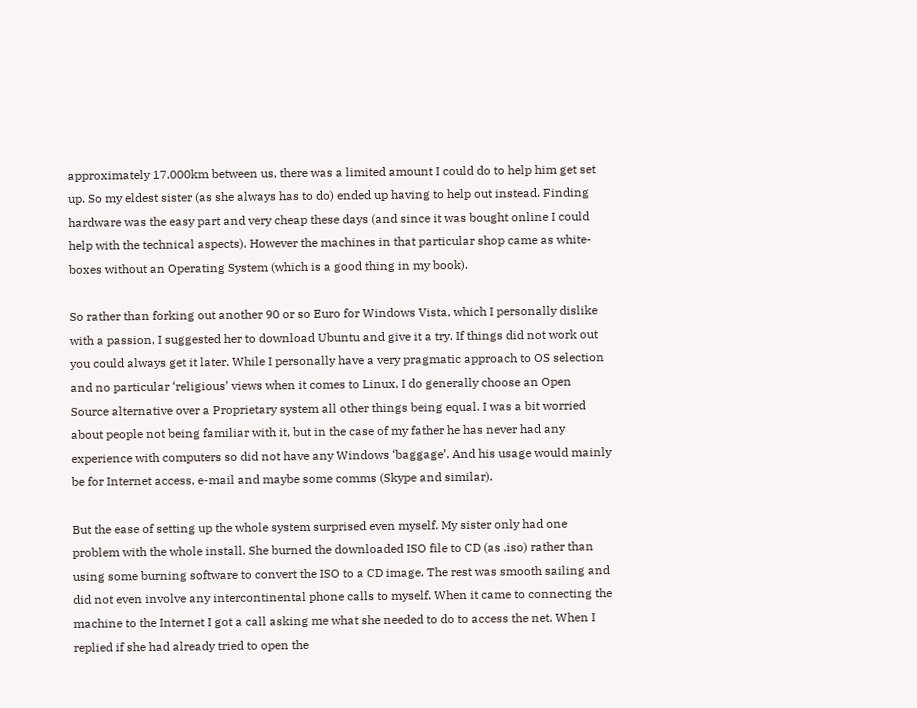approximately 17.000km between us, there was a limited amount I could do to help him get set up. So my eldest sister (as she always has to do) ended up having to help out instead. Finding hardware was the easy part and very cheap these days (and since it was bought online I could help with the technical aspects). However the machines in that particular shop came as white-boxes without an Operating System (which is a good thing in my book).

So rather than forking out another 90 or so Euro for Windows Vista, which I personally dislike with a passion, I suggested her to download Ubuntu and give it a try. If things did not work out you could always get it later. While I personally have a very pragmatic approach to OS selection and no particular ‘religious’ views when it comes to Linux, I do generally choose an Open Source alternative over a Proprietary system all other things being equal. I was a bit worried about people not being familiar with it, but in the case of my father he has never had any experience with computers so did not have any Windows ‘baggage’. And his usage would mainly be for Internet access, e-mail and maybe some comms (Skype and similar).

But the ease of setting up the whole system surprised even myself. My sister only had one problem with the whole install. She burned the downloaded ISO file to CD (as .iso) rather than using some burning software to convert the ISO to a CD image. The rest was smooth sailing and did not even involve any intercontinental phone calls to myself. When it came to connecting the machine to the Internet I got a call asking me what she needed to do to access the net. When I replied if she had already tried to open the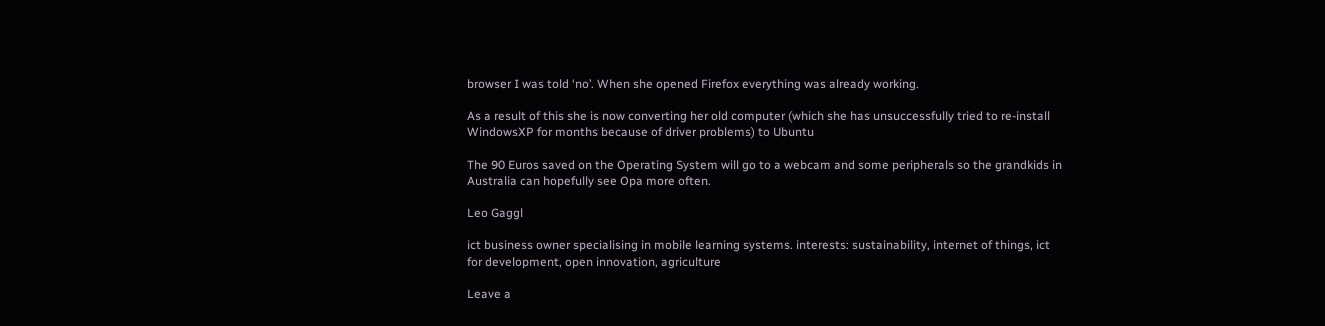browser I was told ‘no’. When she opened Firefox everything was already working.

As a result of this she is now converting her old computer (which she has unsuccessfully tried to re-install WindowsXP for months because of driver problems) to Ubuntu

The 90 Euros saved on the Operating System will go to a webcam and some peripherals so the grandkids in Australia can hopefully see Opa more often.

Leo Gaggl

ict business owner specialising in mobile learning systems. interests: sustainability, internet of things, ict for development, open innovation, agriculture

Leave a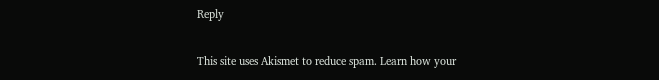Reply

This site uses Akismet to reduce spam. Learn how your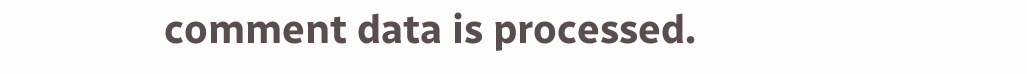comment data is processed.